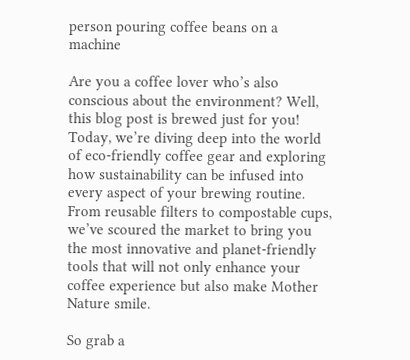person pouring coffee beans on a machine

Are you a coffee lover who’s also conscious about the environment? Well, this blog post is brewed just for you! Today, we’re diving deep into the world of eco-friendly coffee gear and exploring how sustainability can be infused into every aspect of your brewing routine. From reusable filters to compostable cups, we’ve scoured the market to bring you the most innovative and planet-friendly tools that will not only enhance your coffee experience but also make Mother Nature smile.

So grab a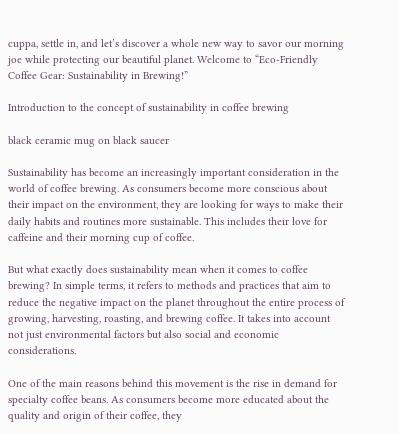cuppa, settle in, and let’s discover a whole new way to savor our morning joe while protecting our beautiful planet. Welcome to “Eco-Friendly Coffee Gear: Sustainability in Brewing!”

Introduction to the concept of sustainability in coffee brewing

black ceramic mug on black saucer

Sustainability has become an increasingly important consideration in the world of coffee brewing. As consumers become more conscious about their impact on the environment, they are looking for ways to make their daily habits and routines more sustainable. This includes their love for caffeine and their morning cup of coffee.

But what exactly does sustainability mean when it comes to coffee brewing? In simple terms, it refers to methods and practices that aim to reduce the negative impact on the planet throughout the entire process of growing, harvesting, roasting, and brewing coffee. It takes into account not just environmental factors but also social and economic considerations.

One of the main reasons behind this movement is the rise in demand for specialty coffee beans. As consumers become more educated about the quality and origin of their coffee, they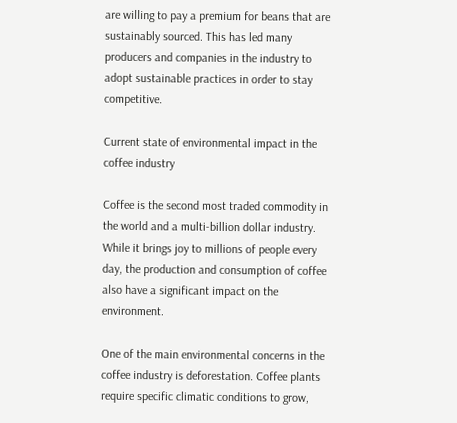are willing to pay a premium for beans that are sustainably sourced. This has led many producers and companies in the industry to adopt sustainable practices in order to stay competitive.

Current state of environmental impact in the coffee industry

Coffee is the second most traded commodity in the world and a multi-billion dollar industry. While it brings joy to millions of people every day, the production and consumption of coffee also have a significant impact on the environment.

One of the main environmental concerns in the coffee industry is deforestation. Coffee plants require specific climatic conditions to grow,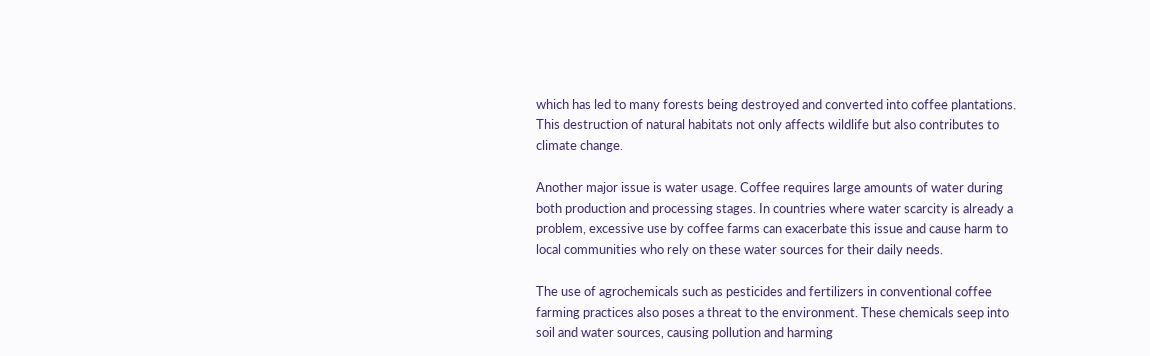which has led to many forests being destroyed and converted into coffee plantations. This destruction of natural habitats not only affects wildlife but also contributes to climate change.

Another major issue is water usage. Coffee requires large amounts of water during both production and processing stages. In countries where water scarcity is already a problem, excessive use by coffee farms can exacerbate this issue and cause harm to local communities who rely on these water sources for their daily needs.

The use of agrochemicals such as pesticides and fertilizers in conventional coffee farming practices also poses a threat to the environment. These chemicals seep into soil and water sources, causing pollution and harming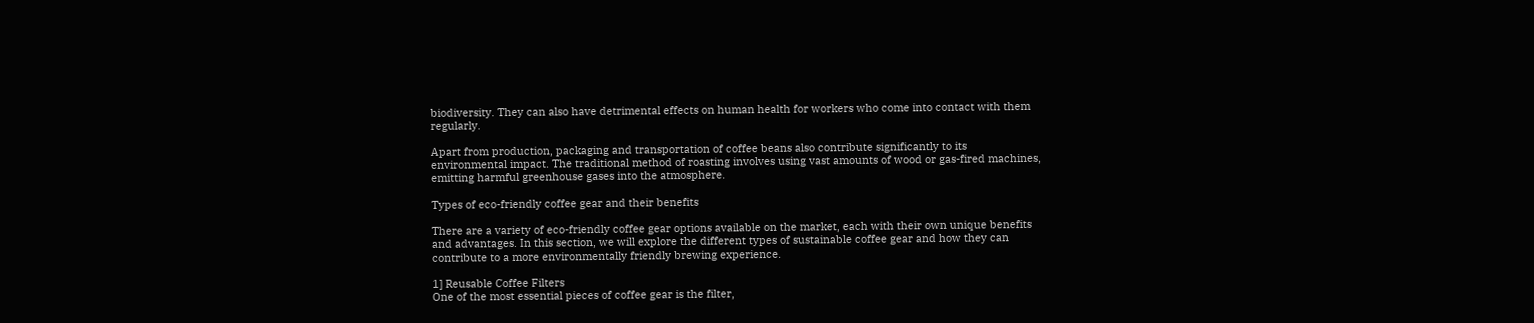biodiversity. They can also have detrimental effects on human health for workers who come into contact with them regularly.

Apart from production, packaging and transportation of coffee beans also contribute significantly to its environmental impact. The traditional method of roasting involves using vast amounts of wood or gas-fired machines, emitting harmful greenhouse gases into the atmosphere.

Types of eco-friendly coffee gear and their benefits

There are a variety of eco-friendly coffee gear options available on the market, each with their own unique benefits and advantages. In this section, we will explore the different types of sustainable coffee gear and how they can contribute to a more environmentally friendly brewing experience.

1] Reusable Coffee Filters
One of the most essential pieces of coffee gear is the filter,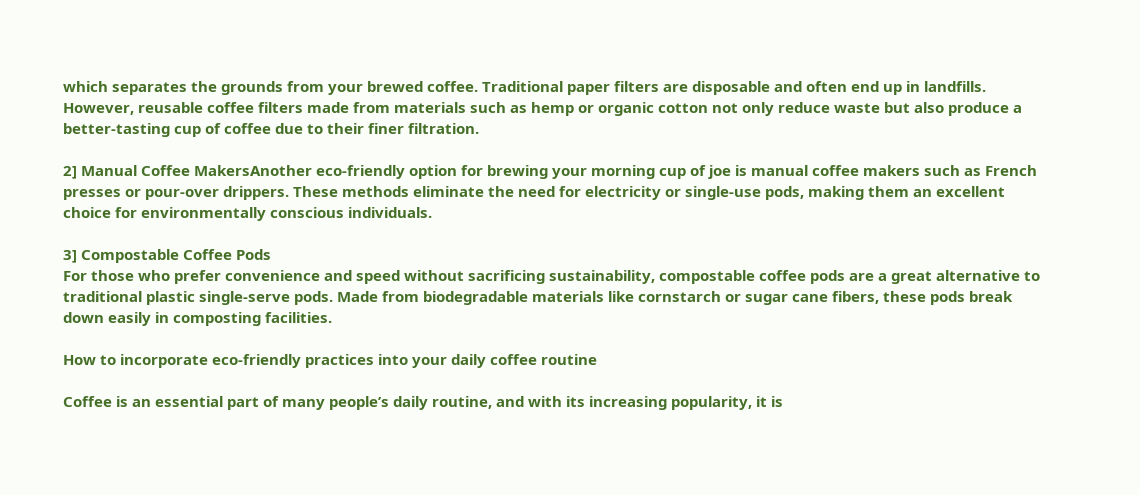which separates the grounds from your brewed coffee. Traditional paper filters are disposable and often end up in landfills. However, reusable coffee filters made from materials such as hemp or organic cotton not only reduce waste but also produce a better-tasting cup of coffee due to their finer filtration.

2] Manual Coffee MakersAnother eco-friendly option for brewing your morning cup of joe is manual coffee makers such as French presses or pour-over drippers. These methods eliminate the need for electricity or single-use pods, making them an excellent choice for environmentally conscious individuals.

3] Compostable Coffee Pods
For those who prefer convenience and speed without sacrificing sustainability, compostable coffee pods are a great alternative to traditional plastic single-serve pods. Made from biodegradable materials like cornstarch or sugar cane fibers, these pods break down easily in composting facilities.

How to incorporate eco-friendly practices into your daily coffee routine

Coffee is an essential part of many people’s daily routine, and with its increasing popularity, it is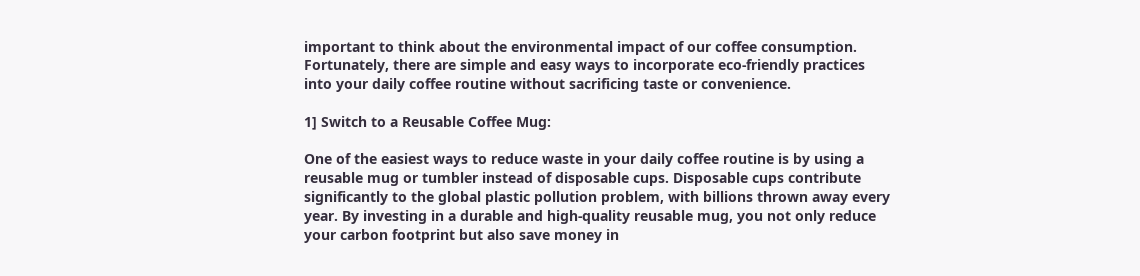important to think about the environmental impact of our coffee consumption. Fortunately, there are simple and easy ways to incorporate eco-friendly practices into your daily coffee routine without sacrificing taste or convenience.

1] Switch to a Reusable Coffee Mug:

One of the easiest ways to reduce waste in your daily coffee routine is by using a reusable mug or tumbler instead of disposable cups. Disposable cups contribute significantly to the global plastic pollution problem, with billions thrown away every year. By investing in a durable and high-quality reusable mug, you not only reduce your carbon footprint but also save money in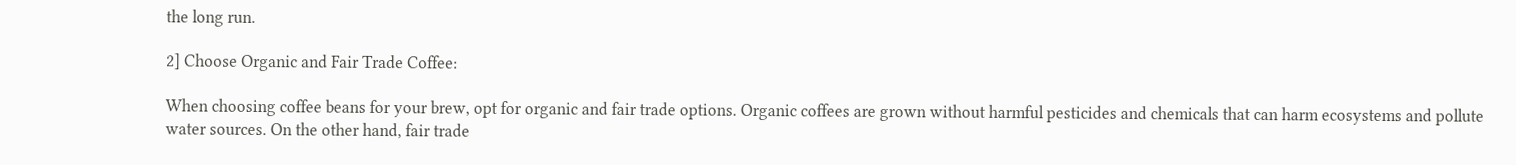the long run.

2] Choose Organic and Fair Trade Coffee:

When choosing coffee beans for your brew, opt for organic and fair trade options. Organic coffees are grown without harmful pesticides and chemicals that can harm ecosystems and pollute water sources. On the other hand, fair trade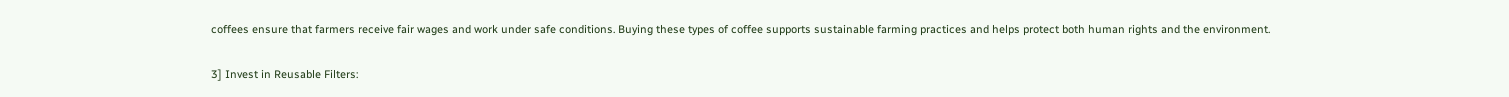coffees ensure that farmers receive fair wages and work under safe conditions. Buying these types of coffee supports sustainable farming practices and helps protect both human rights and the environment.

3] Invest in Reusable Filters: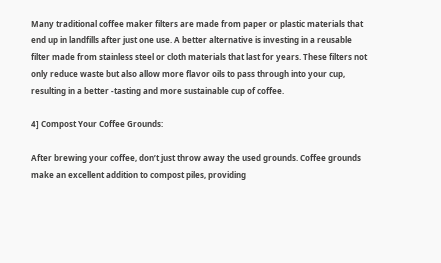Many traditional coffee maker filters are made from paper or plastic materials that end up in landfills after just one use. A better alternative is investing in a reusable filter made from stainless steel or cloth materials that last for years. These filters not only reduce waste but also allow more flavor oils to pass through into your cup, resulting in a better -tasting and more sustainable cup of coffee.

4] Compost Your Coffee Grounds:

After brewing your coffee, don’t just throw away the used grounds. Coffee grounds make an excellent addition to compost piles, providing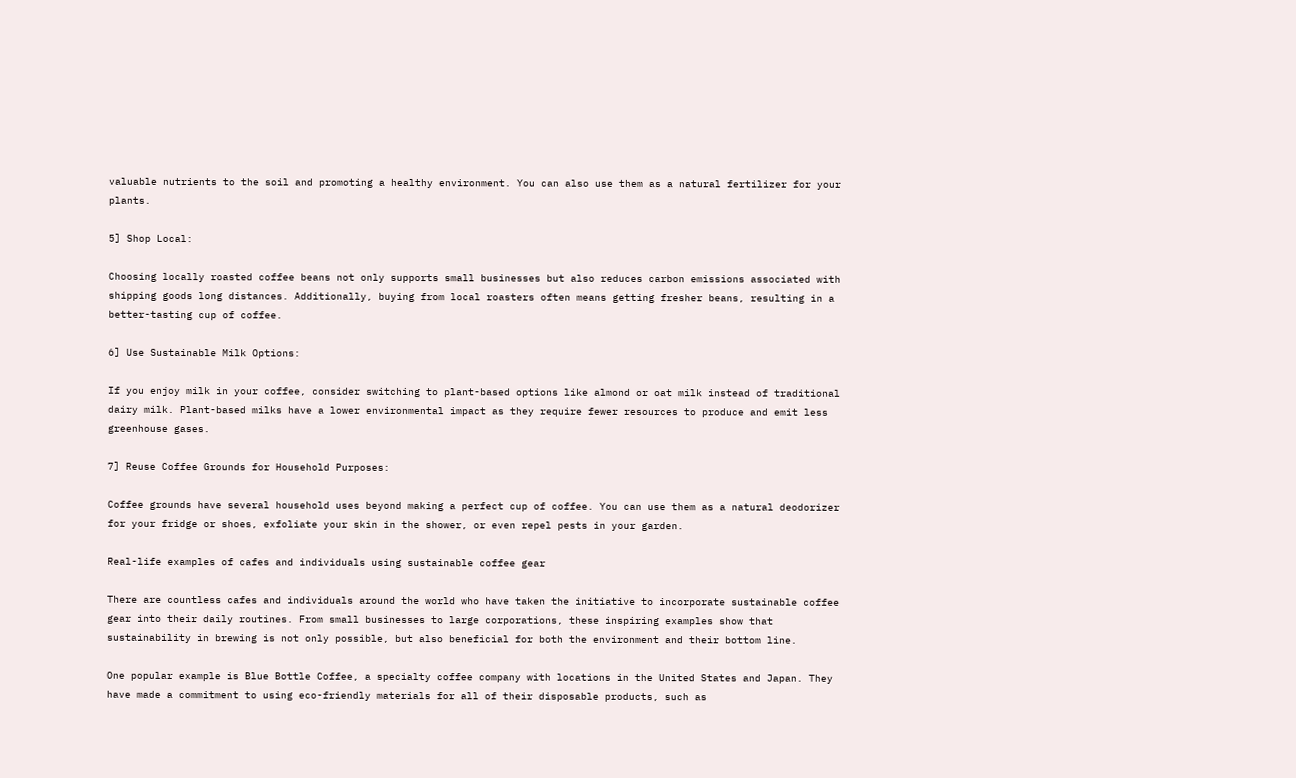valuable nutrients to the soil and promoting a healthy environment. You can also use them as a natural fertilizer for your plants.

5] Shop Local:

Choosing locally roasted coffee beans not only supports small businesses but also reduces carbon emissions associated with shipping goods long distances. Additionally, buying from local roasters often means getting fresher beans, resulting in a better-tasting cup of coffee.

6] Use Sustainable Milk Options:

If you enjoy milk in your coffee, consider switching to plant-based options like almond or oat milk instead of traditional dairy milk. Plant-based milks have a lower environmental impact as they require fewer resources to produce and emit less greenhouse gases.

7] Reuse Coffee Grounds for Household Purposes:

Coffee grounds have several household uses beyond making a perfect cup of coffee. You can use them as a natural deodorizer for your fridge or shoes, exfoliate your skin in the shower, or even repel pests in your garden.

Real-life examples of cafes and individuals using sustainable coffee gear

There are countless cafes and individuals around the world who have taken the initiative to incorporate sustainable coffee gear into their daily routines. From small businesses to large corporations, these inspiring examples show that sustainability in brewing is not only possible, but also beneficial for both the environment and their bottom line.

One popular example is Blue Bottle Coffee, a specialty coffee company with locations in the United States and Japan. They have made a commitment to using eco-friendly materials for all of their disposable products, such as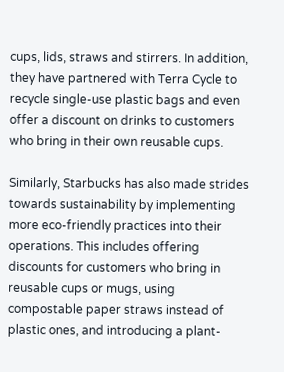cups, lids, straws and stirrers. In addition, they have partnered with Terra Cycle to recycle single-use plastic bags and even offer a discount on drinks to customers who bring in their own reusable cups.

Similarly, Starbucks has also made strides towards sustainability by implementing more eco-friendly practices into their operations. This includes offering discounts for customers who bring in reusable cups or mugs, using compostable paper straws instead of plastic ones, and introducing a plant-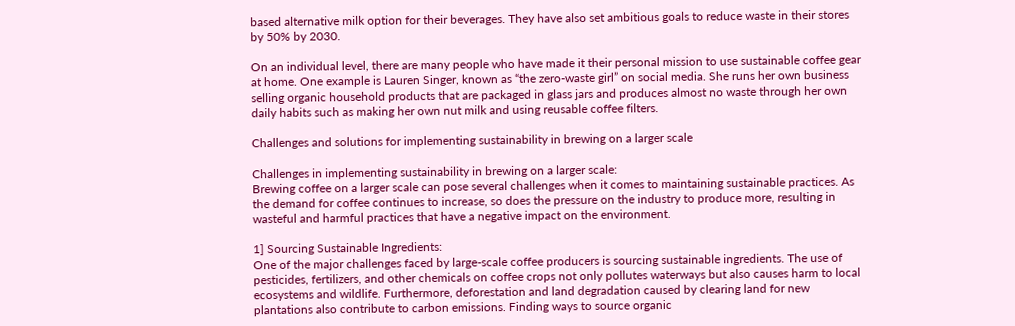based alternative milk option for their beverages. They have also set ambitious goals to reduce waste in their stores by 50% by 2030.

On an individual level, there are many people who have made it their personal mission to use sustainable coffee gear at home. One example is Lauren Singer, known as “the zero-waste girl” on social media. She runs her own business selling organic household products that are packaged in glass jars and produces almost no waste through her own daily habits such as making her own nut milk and using reusable coffee filters.

Challenges and solutions for implementing sustainability in brewing on a larger scale

Challenges in implementing sustainability in brewing on a larger scale:
Brewing coffee on a larger scale can pose several challenges when it comes to maintaining sustainable practices. As the demand for coffee continues to increase, so does the pressure on the industry to produce more, resulting in wasteful and harmful practices that have a negative impact on the environment.

1] Sourcing Sustainable Ingredients:
One of the major challenges faced by large-scale coffee producers is sourcing sustainable ingredients. The use of pesticides, fertilizers, and other chemicals on coffee crops not only pollutes waterways but also causes harm to local ecosystems and wildlife. Furthermore, deforestation and land degradation caused by clearing land for new plantations also contribute to carbon emissions. Finding ways to source organic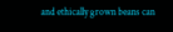and ethically grown beans can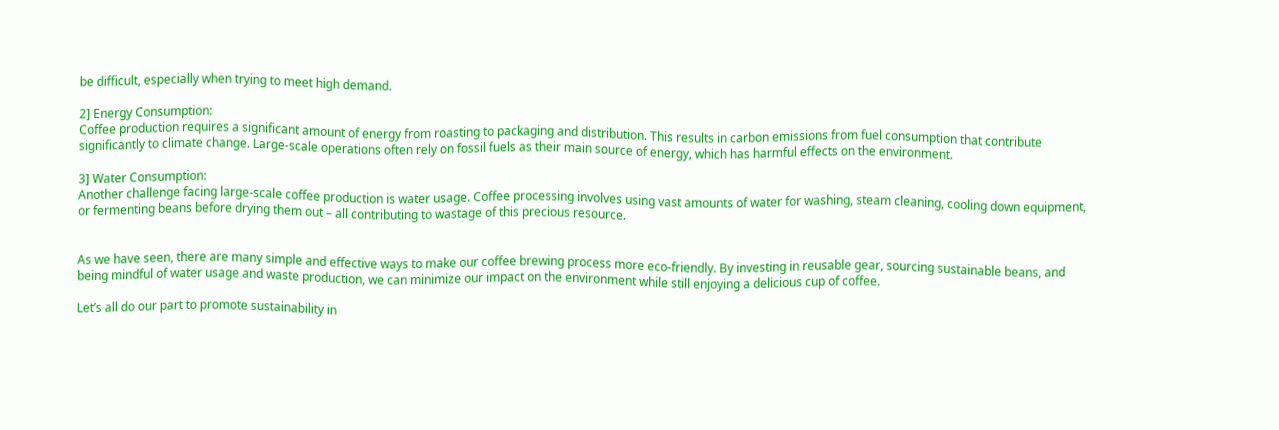be difficult, especially when trying to meet high demand.

2] Energy Consumption:
Coffee production requires a significant amount of energy from roasting to packaging and distribution. This results in carbon emissions from fuel consumption that contribute significantly to climate change. Large-scale operations often rely on fossil fuels as their main source of energy, which has harmful effects on the environment.

3] Water Consumption:
Another challenge facing large-scale coffee production is water usage. Coffee processing involves using vast amounts of water for washing, steam cleaning, cooling down equipment, or fermenting beans before drying them out – all contributing to wastage of this precious resource.


As we have seen, there are many simple and effective ways to make our coffee brewing process more eco-friendly. By investing in reusable gear, sourcing sustainable beans, and being mindful of water usage and waste production, we can minimize our impact on the environment while still enjoying a delicious cup of coffee.

Let’s all do our part to promote sustainability in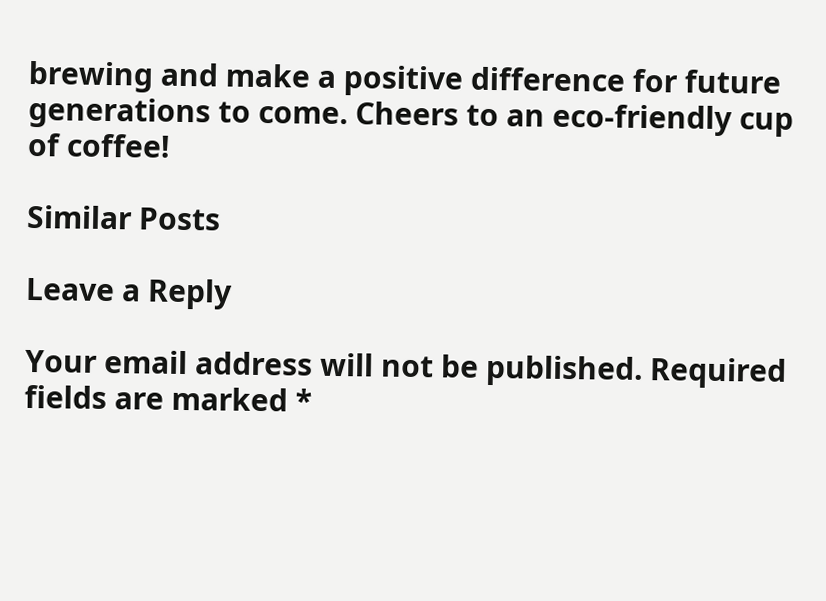brewing and make a positive difference for future generations to come. Cheers to an eco-friendly cup of coffee!

Similar Posts

Leave a Reply

Your email address will not be published. Required fields are marked *